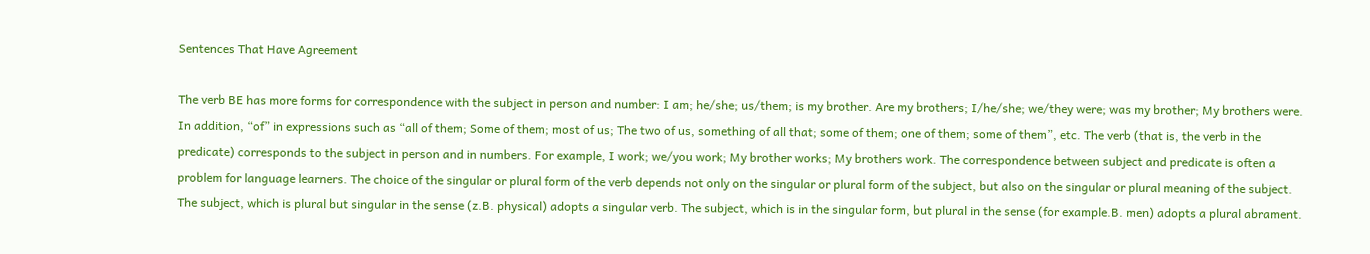Sentences That Have Agreement

The verb BE has more forms for correspondence with the subject in person and number: I am; he/she; us/them; is my brother. Are my brothers; I/he/she; we/they were; was my brother; My brothers were. In addition, “of” in expressions such as “all of them; Some of them; most of us; The two of us, something of all that; some of them; one of them; some of them”, etc. The verb (that is, the verb in the predicate) corresponds to the subject in person and in numbers. For example, I work; we/you work; My brother works; My brothers work. The correspondence between subject and predicate is often a problem for language learners. The choice of the singular or plural form of the verb depends not only on the singular or plural form of the subject, but also on the singular or plural meaning of the subject. The subject, which is plural but singular in the sense (z.B. physical) adopts a singular verb. The subject, which is in the singular form, but plural in the sense (for example.B. men) adopts a plural abrament.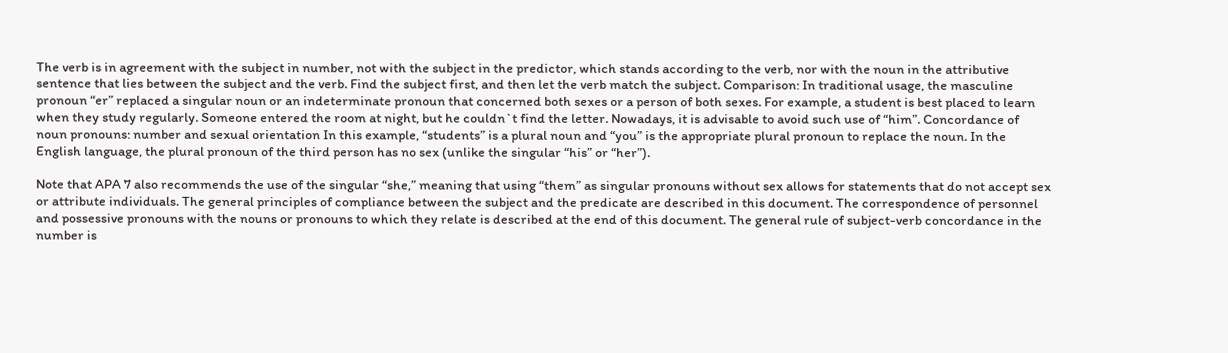The verb is in agreement with the subject in number, not with the subject in the predictor, which stands according to the verb, nor with the noun in the attributive sentence that lies between the subject and the verb. Find the subject first, and then let the verb match the subject. Comparison: In traditional usage, the masculine pronoun “er” replaced a singular noun or an indeterminate pronoun that concerned both sexes or a person of both sexes. For example, a student is best placed to learn when they study regularly. Someone entered the room at night, but he couldn`t find the letter. Nowadays, it is advisable to avoid such use of “him”. Concordance of noun pronouns: number and sexual orientation In this example, “students” is a plural noun and “you” is the appropriate plural pronoun to replace the noun. In the English language, the plural pronoun of the third person has no sex (unlike the singular “his” or “her”).

Note that APA 7 also recommends the use of the singular “she,” meaning that using “them” as singular pronouns without sex allows for statements that do not accept sex or attribute individuals. The general principles of compliance between the subject and the predicate are described in this document. The correspondence of personnel and possessive pronouns with the nouns or pronouns to which they relate is described at the end of this document. The general rule of subject-verb concordance in the number is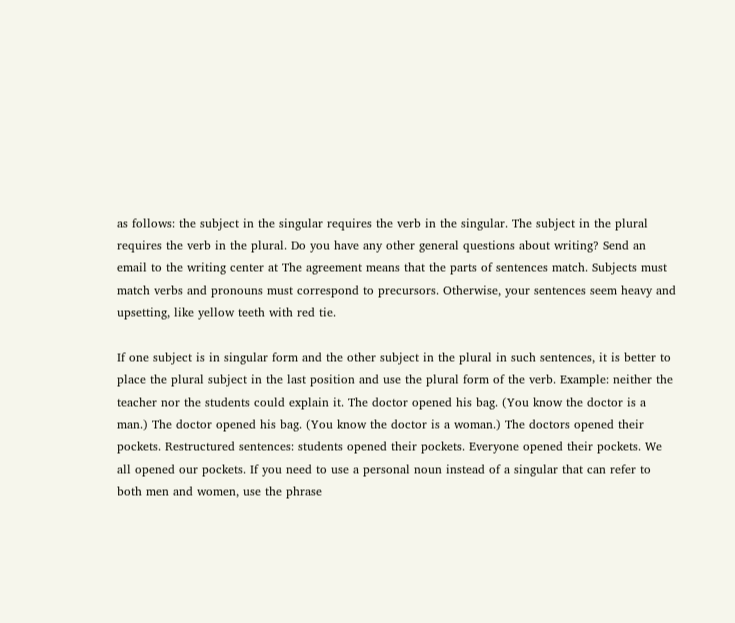as follows: the subject in the singular requires the verb in the singular. The subject in the plural requires the verb in the plural. Do you have any other general questions about writing? Send an email to the writing center at The agreement means that the parts of sentences match. Subjects must match verbs and pronouns must correspond to precursors. Otherwise, your sentences seem heavy and upsetting, like yellow teeth with red tie.

If one subject is in singular form and the other subject in the plural in such sentences, it is better to place the plural subject in the last position and use the plural form of the verb. Example: neither the teacher nor the students could explain it. The doctor opened his bag. (You know the doctor is a man.) The doctor opened his bag. (You know the doctor is a woman.) The doctors opened their pockets. Restructured sentences: students opened their pockets. Everyone opened their pockets. We all opened our pockets. If you need to use a personal noun instead of a singular that can refer to both men and women, use the phrase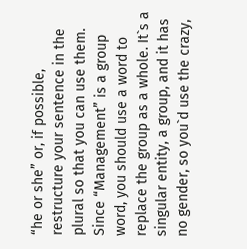“he or she” or, if possible, restructure your sentence in the plural so that you can use them. Since “Management” is a group word, you should use a word to replace the group as a whole. It`s a singular entity, a group, and it has no gender, so you`d use the crazy,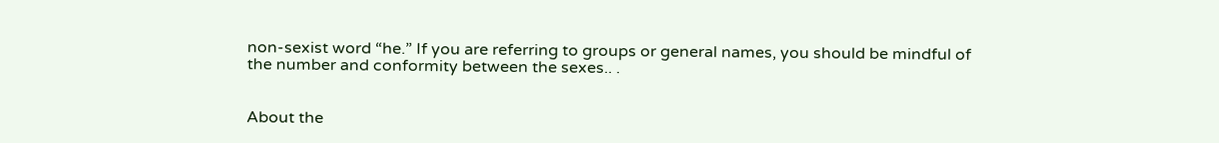non-sexist word “he.” If you are referring to groups or general names, you should be mindful of the number and conformity between the sexes.. .


About the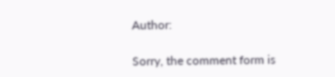Author:

Sorry, the comment form is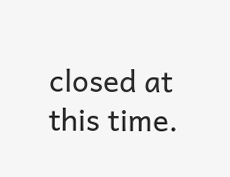closed at this time.